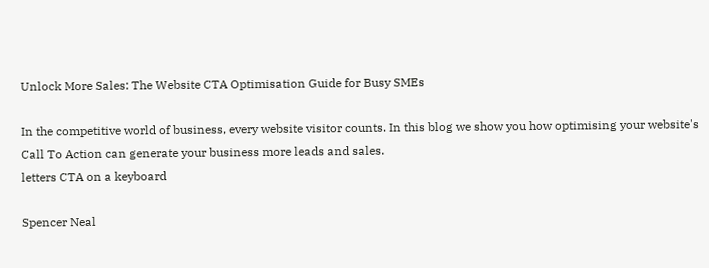Unlock More Sales: The Website CTA Optimisation Guide for Busy SMEs

In the competitive world of business, every website visitor counts. In this blog we show you how optimising your website's Call To Action can generate your business more leads and sales.
letters CTA on a keyboard

Spencer Neal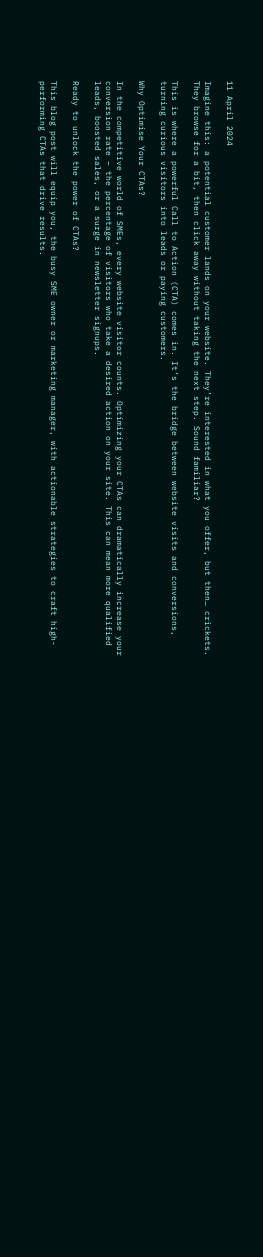11 April 2024

Imagine this: a potential customer lands on your website. They’re interested in what you offer, but then… crickets. They browse for a bit, then click away without taking the next step. Sound familiar?

This is where a powerful Call to Action (CTA) comes in. It’s the bridge between website visits and conversions, turning curious visitors into leads or paying customers.

Why Optimise Your CTAs?

In the competitive world of SMEs, every website visitor counts. Optimizing your CTAs can dramatically increase your conversion rate – the percentage of visitors who take a desired action on your site. This can mean more qualified leads, boosted sales, or a surge in newsletter signups.

Ready to unlock the power of CTAs?

This blog post will equip you, the busy SME owner or marketing manager, with actionable strategies to craft high-performing CTAs that drive results.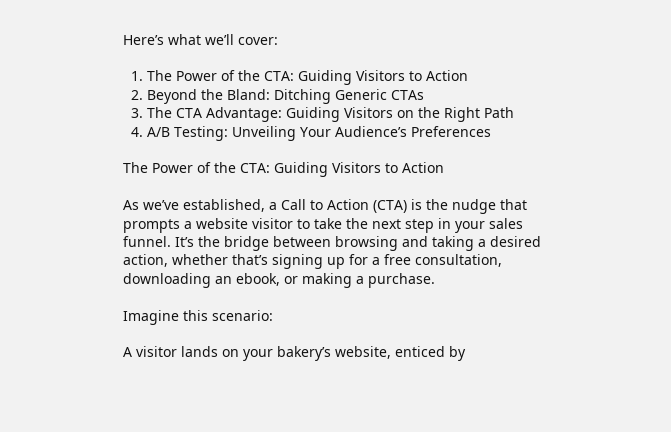Here’s what we’ll cover:

  1. The Power of the CTA: Guiding Visitors to Action
  2. Beyond the Bland: Ditching Generic CTAs
  3. The CTA Advantage: Guiding Visitors on the Right Path
  4. A/B Testing: Unveiling Your Audience’s Preferences

The Power of the CTA: Guiding Visitors to Action

As we’ve established, a Call to Action (CTA) is the nudge that prompts a website visitor to take the next step in your sales funnel. It’s the bridge between browsing and taking a desired action, whether that’s signing up for a free consultation, downloading an ebook, or making a purchase.

Imagine this scenario:

A visitor lands on your bakery’s website, enticed by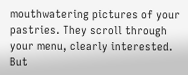mouthwatering pictures of your pastries. They scroll through your menu, clearly interested. But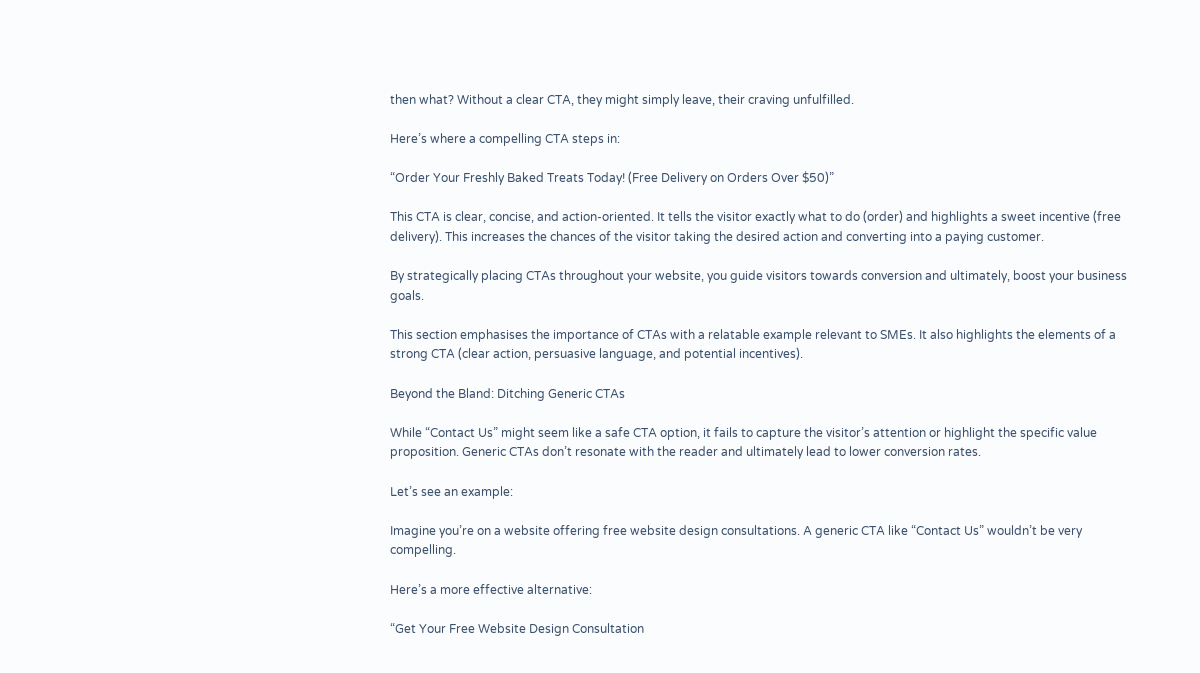then what? Without a clear CTA, they might simply leave, their craving unfulfilled.

Here’s where a compelling CTA steps in:

“Order Your Freshly Baked Treats Today! (Free Delivery on Orders Over $50)”

This CTA is clear, concise, and action-oriented. It tells the visitor exactly what to do (order) and highlights a sweet incentive (free delivery). This increases the chances of the visitor taking the desired action and converting into a paying customer.

By strategically placing CTAs throughout your website, you guide visitors towards conversion and ultimately, boost your business goals.

This section emphasises the importance of CTAs with a relatable example relevant to SMEs. It also highlights the elements of a strong CTA (clear action, persuasive language, and potential incentives).

Beyond the Bland: Ditching Generic CTAs

While “Contact Us” might seem like a safe CTA option, it fails to capture the visitor’s attention or highlight the specific value proposition. Generic CTAs don’t resonate with the reader and ultimately lead to lower conversion rates.

Let’s see an example:

Imagine you’re on a website offering free website design consultations. A generic CTA like “Contact Us” wouldn’t be very compelling.

Here’s a more effective alternative:

“Get Your Free Website Design Consultation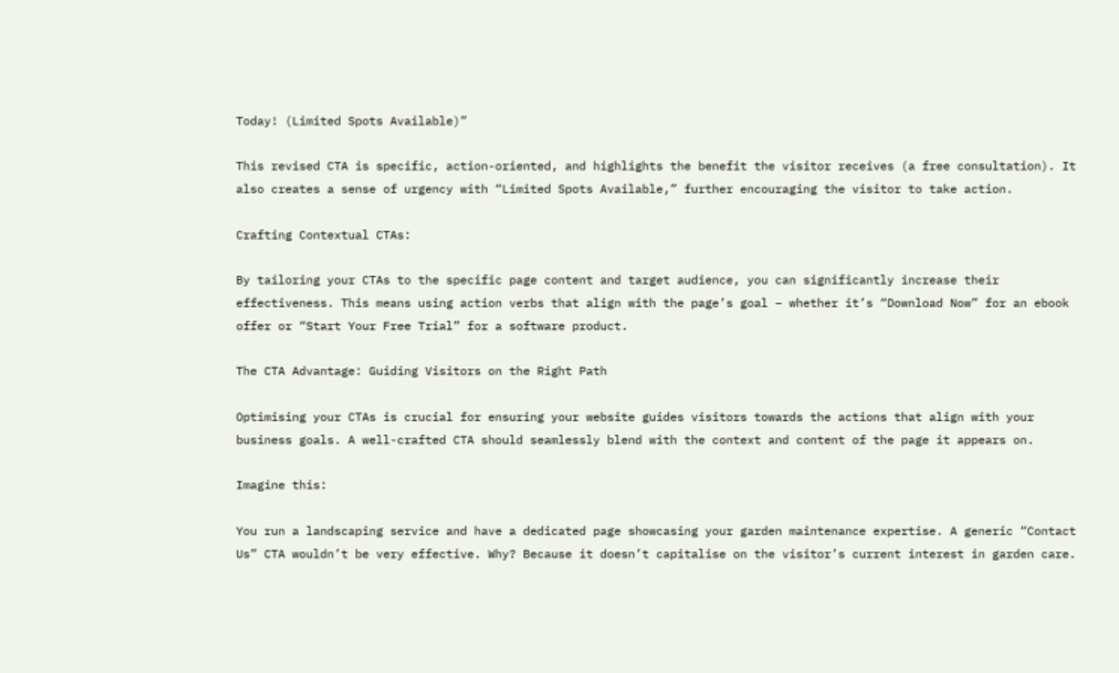Today! (Limited Spots Available)”

This revised CTA is specific, action-oriented, and highlights the benefit the visitor receives (a free consultation). It also creates a sense of urgency with “Limited Spots Available,” further encouraging the visitor to take action.

Crafting Contextual CTAs:

By tailoring your CTAs to the specific page content and target audience, you can significantly increase their effectiveness. This means using action verbs that align with the page’s goal – whether it’s “Download Now” for an ebook offer or “Start Your Free Trial” for a software product.

The CTA Advantage: Guiding Visitors on the Right Path

Optimising your CTAs is crucial for ensuring your website guides visitors towards the actions that align with your business goals. A well-crafted CTA should seamlessly blend with the context and content of the page it appears on.

Imagine this:

You run a landscaping service and have a dedicated page showcasing your garden maintenance expertise. A generic “Contact Us” CTA wouldn’t be very effective. Why? Because it doesn’t capitalise on the visitor’s current interest in garden care.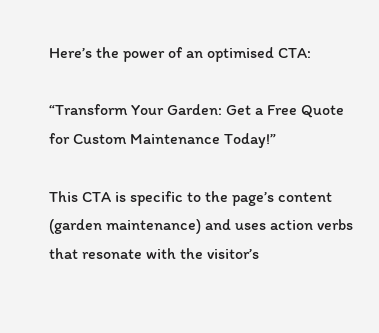Here’s the power of an optimised CTA:

“Transform Your Garden: Get a Free Quote for Custom Maintenance Today!”

This CTA is specific to the page’s content (garden maintenance) and uses action verbs that resonate with the visitor’s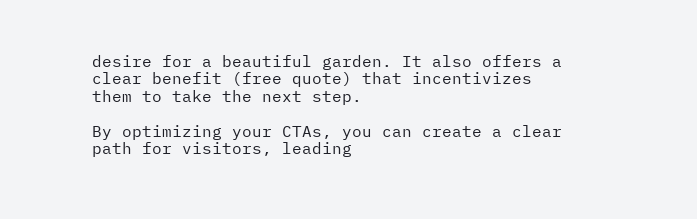desire for a beautiful garden. It also offers a clear benefit (free quote) that incentivizes them to take the next step.

By optimizing your CTAs, you can create a clear path for visitors, leading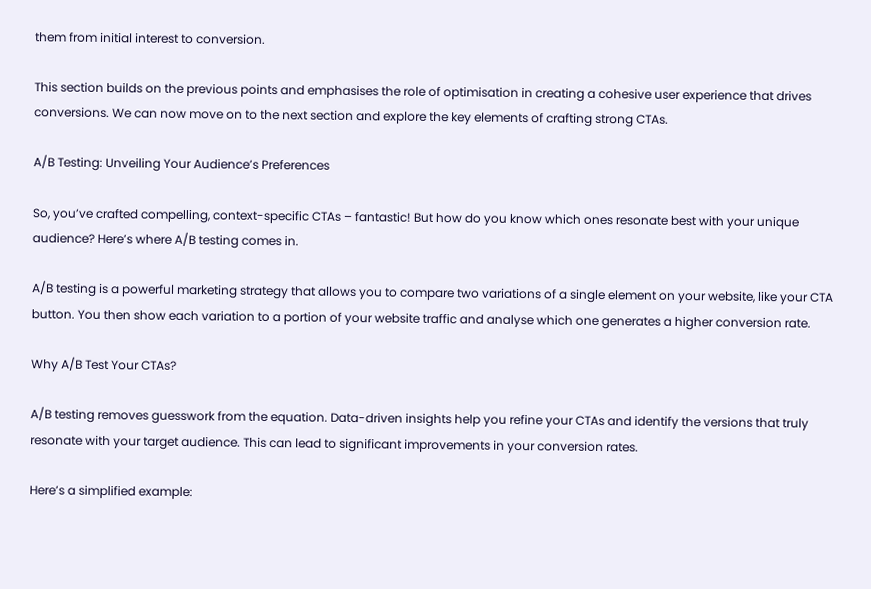them from initial interest to conversion.

This section builds on the previous points and emphasises the role of optimisation in creating a cohesive user experience that drives conversions. We can now move on to the next section and explore the key elements of crafting strong CTAs.

A/B Testing: Unveiling Your Audience’s Preferences

So, you’ve crafted compelling, context-specific CTAs – fantastic! But how do you know which ones resonate best with your unique audience? Here’s where A/B testing comes in.

A/B testing is a powerful marketing strategy that allows you to compare two variations of a single element on your website, like your CTA button. You then show each variation to a portion of your website traffic and analyse which one generates a higher conversion rate.

Why A/B Test Your CTAs?

A/B testing removes guesswork from the equation. Data-driven insights help you refine your CTAs and identify the versions that truly resonate with your target audience. This can lead to significant improvements in your conversion rates.

Here’s a simplified example: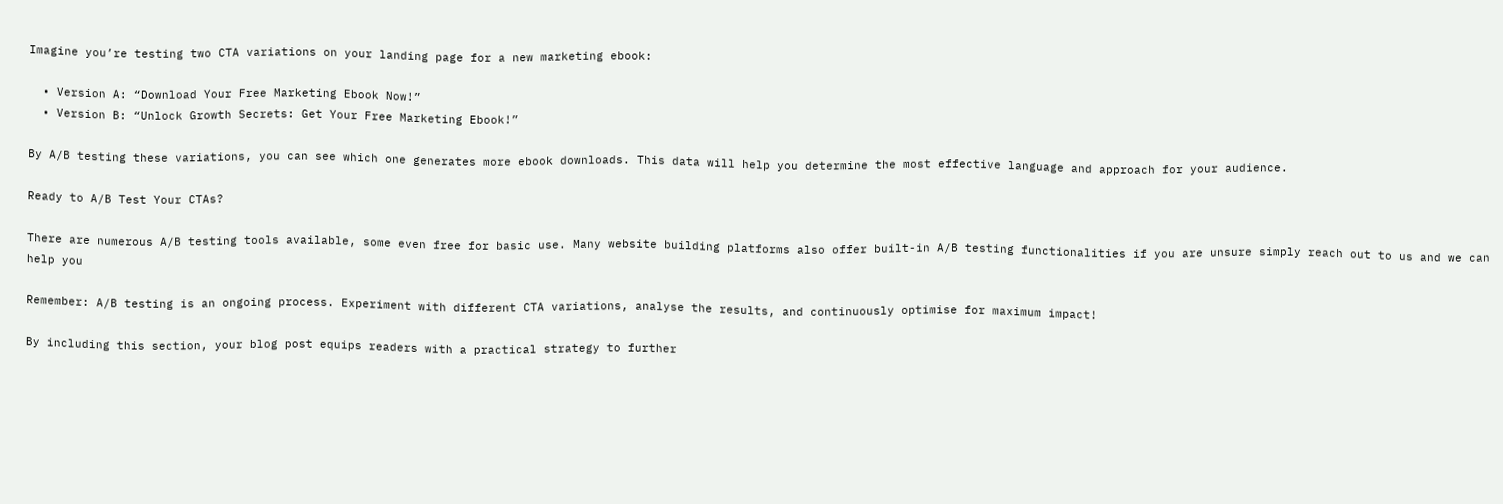Imagine you’re testing two CTA variations on your landing page for a new marketing ebook:

  • Version A: “Download Your Free Marketing Ebook Now!”
  • Version B: “Unlock Growth Secrets: Get Your Free Marketing Ebook!”

By A/B testing these variations, you can see which one generates more ebook downloads. This data will help you determine the most effective language and approach for your audience.

Ready to A/B Test Your CTAs?

There are numerous A/B testing tools available, some even free for basic use. Many website building platforms also offer built-in A/B testing functionalities if you are unsure simply reach out to us and we can help you

Remember: A/B testing is an ongoing process. Experiment with different CTA variations, analyse the results, and continuously optimise for maximum impact!

By including this section, your blog post equips readers with a practical strategy to further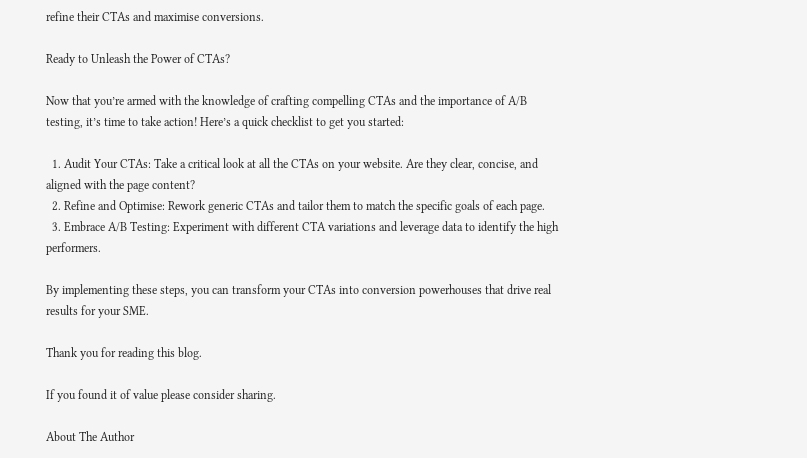refine their CTAs and maximise conversions.

Ready to Unleash the Power of CTAs?

Now that you’re armed with the knowledge of crafting compelling CTAs and the importance of A/B testing, it’s time to take action! Here’s a quick checklist to get you started:

  1. Audit Your CTAs: Take a critical look at all the CTAs on your website. Are they clear, concise, and aligned with the page content?
  2. Refine and Optimise: Rework generic CTAs and tailor them to match the specific goals of each page.
  3. Embrace A/B Testing: Experiment with different CTA variations and leverage data to identify the high performers.

By implementing these steps, you can transform your CTAs into conversion powerhouses that drive real results for your SME.

Thank you for reading this blog.

If you found it of value please consider sharing.

About The Author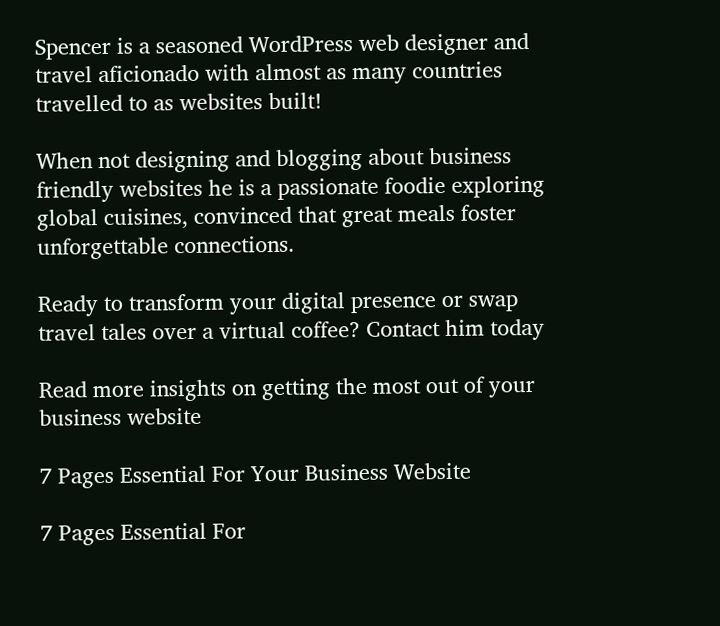Spencer is a seasoned WordPress web designer and travel aficionado with almost as many countries travelled to as websites built!

When not designing and blogging about business friendly websites he is a passionate foodie exploring global cuisines, convinced that great meals foster unforgettable connections.

Ready to transform your digital presence or swap travel tales over a virtual coffee? Contact him today

Read more insights on getting the most out of your business website

7 Pages Essential For Your Business Website

7 Pages Essential For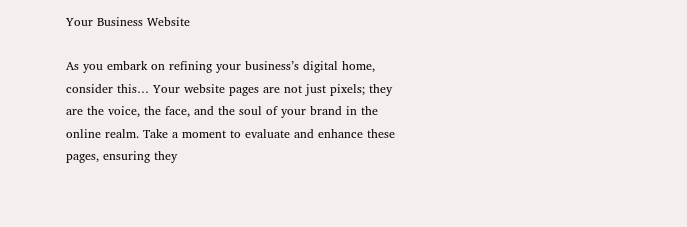Your Business Website

As you embark on refining your business’s digital home, consider this… Your website pages are not just pixels; they are the voice, the face, and the soul of your brand in the online realm. Take a moment to evaluate and enhance these pages, ensuring they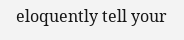eloquently tell your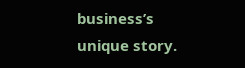business’s unique story.